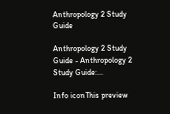Anthropology 2 Study Guide

Anthropology 2 Study Guide - Anthropology 2 Study Guide:...

Info iconThis preview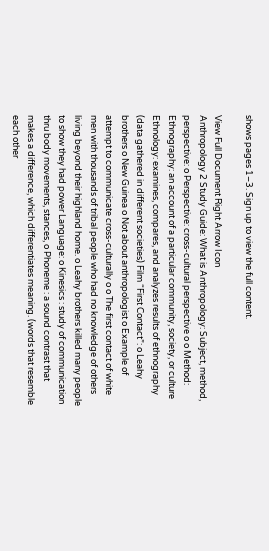shows pages 1–3. Sign up to view the full content.

View Full Document Right Arrow Icon
Anthropology 2 Study Guide: What is Anthropology: Subject, method, perspective: o Perspective: cross-cultural perspective o o Method: Ethnography: an account of a particular community, society, or culture Ethnology: examines, compares, and analyzes results of ethnography (data gathered in different societies) Film “First Contact”: o Leahy brothers o New Guinea o Not about anthropologist o Example of attempt to communicate cross-culturally o o The first contact of white men with thousands of tribal people who had no knowledge of others living beyond their highland home. o Leahy brothers killed many people to show they had power Language: o Kinesics : study of communication thru body movements, stances, o Phoneme : a sound contrast that makes a difference, which differentiates meaning. (words that resemble each other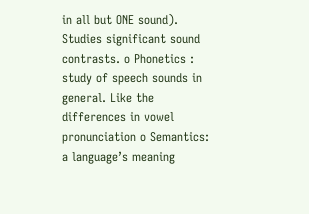in all but ONE sound). Studies significant sound contrasts. o Phonetics : study of speech sounds in general. Like the differences in vowel pronunciation o Semantics: a language’s meaning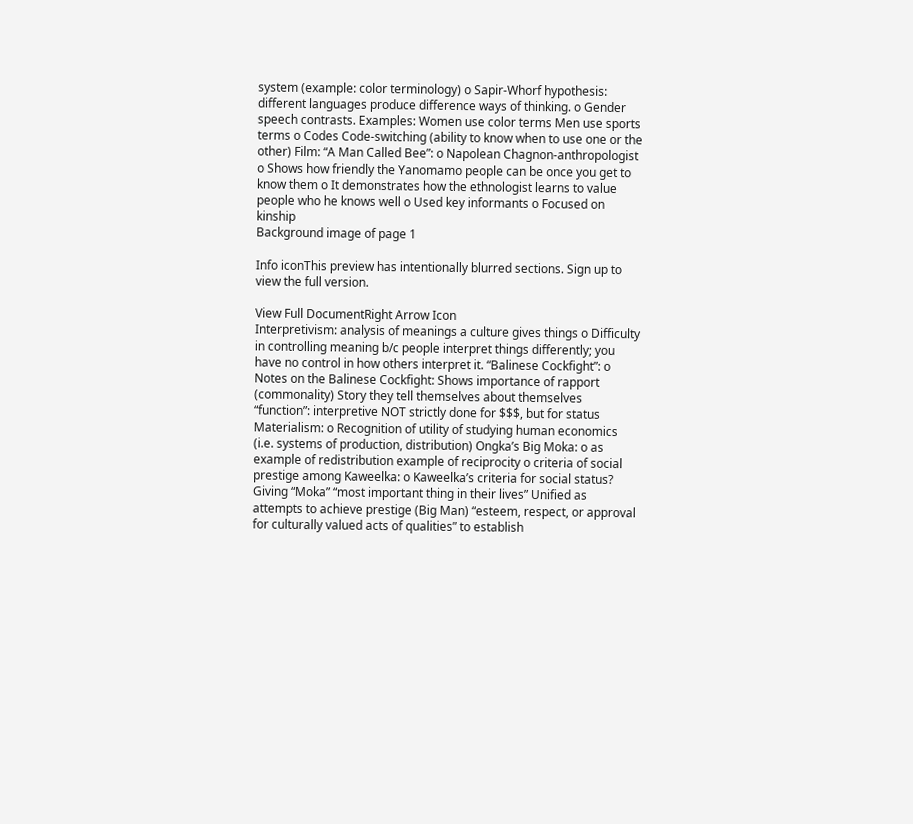system (example: color terminology) o Sapir-Whorf hypothesis: different languages produce difference ways of thinking. o Gender speech contrasts. Examples: Women use color terms Men use sports terms o Codes Code-switching (ability to know when to use one or the other) Film: “A Man Called Bee”: o Napolean Chagnon-anthropologist o Shows how friendly the Yanomamo people can be once you get to know them o It demonstrates how the ethnologist learns to value people who he knows well o Used key informants o Focused on kinship
Background image of page 1

Info iconThis preview has intentionally blurred sections. Sign up to view the full version.

View Full DocumentRight Arrow Icon
Interpretivism: analysis of meanings a culture gives things o Difficulty in controlling meaning b/c people interpret things differently; you have no control in how others interpret it. “Balinese Cockfight”: o Notes on the Balinese Cockfight: Shows importance of rapport (commonality) Story they tell themselves about themselves “function”: interpretive NOT strictly done for $$$, but for status Materialism: o Recognition of utility of studying human economics (i.e. systems of production, distribution) Ongka’s Big Moka: o as example of redistribution example of reciprocity o criteria of social prestige among Kaweelka: o Kaweelka’s criteria for social status? Giving “Moka” “most important thing in their lives” Unified as attempts to achieve prestige (Big Man) “esteem, respect, or approval for culturally valued acts of qualities” to establish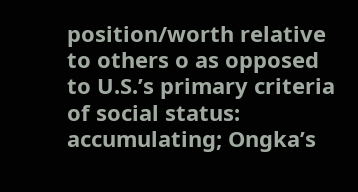position/worth relative to others o as opposed to U.S.’s primary criteria of social status: accumulating; Ongka’s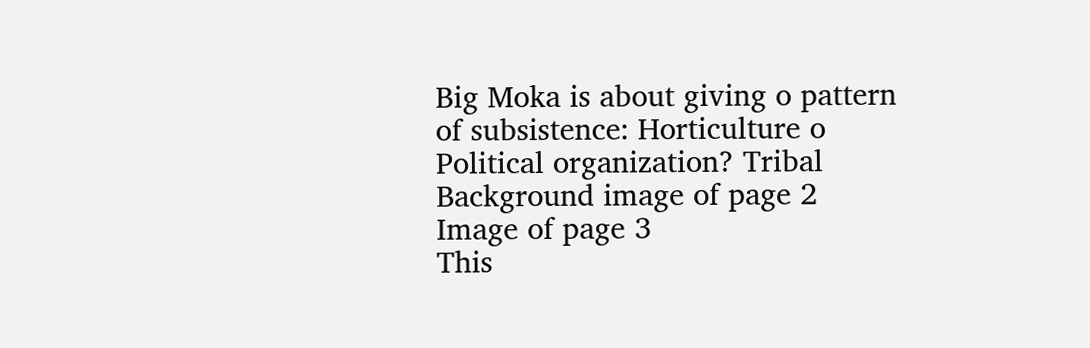Big Moka is about giving o pattern of subsistence: Horticulture o Political organization? Tribal
Background image of page 2
Image of page 3
This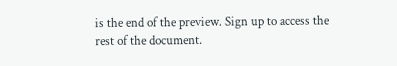is the end of the preview. Sign up to access the rest of the document.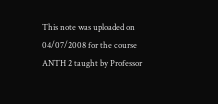This note was uploaded on 04/07/2008 for the course ANTH 2 taught by Professor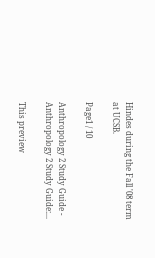Hindes during the Fall '08 term at UCSB.

Page1 / 10

Anthropology 2 Study Guide - Anthropology 2 Study Guide:...

This preview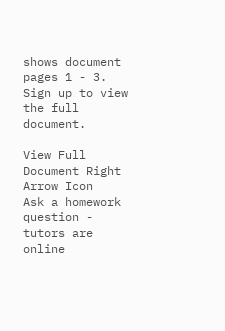shows document pages 1 - 3. Sign up to view the full document.

View Full Document Right Arrow Icon
Ask a homework question - tutors are online